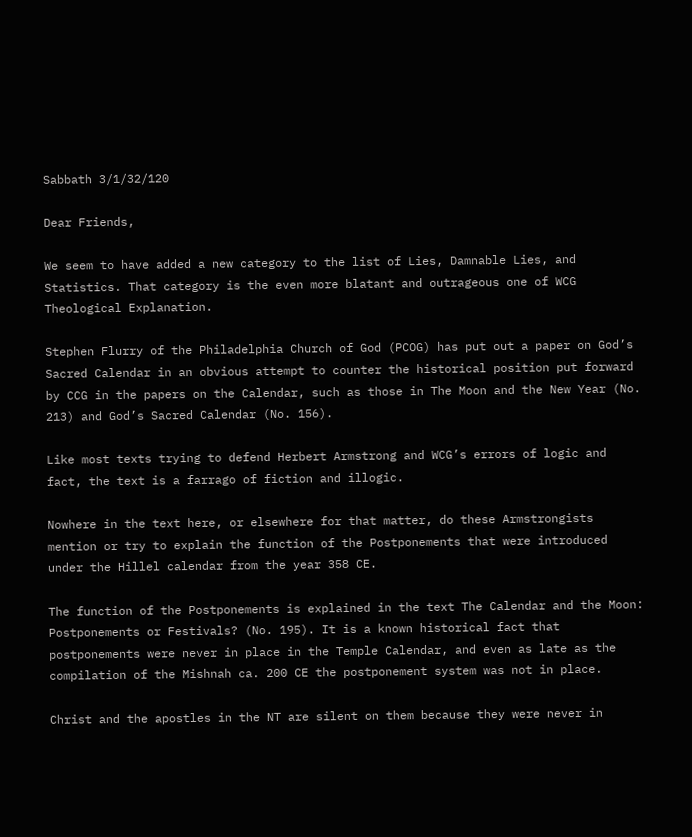Sabbath 3/1/32/120

Dear Friends,

We seem to have added a new category to the list of Lies, Damnable Lies, and Statistics. That category is the even more blatant and outrageous one of WCG Theological Explanation.

Stephen Flurry of the Philadelphia Church of God (PCOG) has put out a paper on God’s Sacred Calendar in an obvious attempt to counter the historical position put forward by CCG in the papers on the Calendar, such as those in The Moon and the New Year (No. 213) and God’s Sacred Calendar (No. 156).

Like most texts trying to defend Herbert Armstrong and WCG’s errors of logic and fact, the text is a farrago of fiction and illogic.

Nowhere in the text here, or elsewhere for that matter, do these Armstrongists mention or try to explain the function of the Postponements that were introduced under the Hillel calendar from the year 358 CE.

The function of the Postponements is explained in the text The Calendar and the Moon: Postponements or Festivals? (No. 195). It is a known historical fact that postponements were never in place in the Temple Calendar, and even as late as the compilation of the Mishnah ca. 200 CE the postponement system was not in place.

Christ and the apostles in the NT are silent on them because they were never in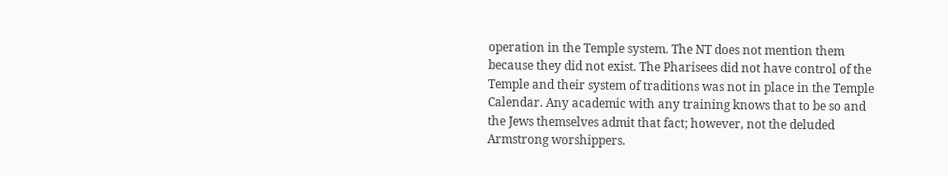operation in the Temple system. The NT does not mention them because they did not exist. The Pharisees did not have control of the Temple and their system of traditions was not in place in the Temple Calendar. Any academic with any training knows that to be so and the Jews themselves admit that fact; however, not the deluded Armstrong worshippers.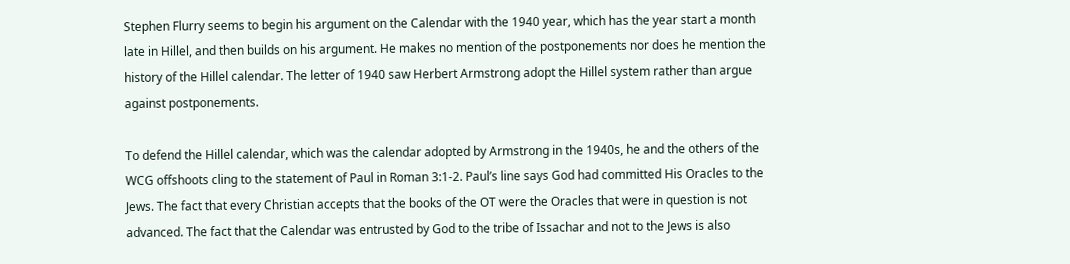Stephen Flurry seems to begin his argument on the Calendar with the 1940 year, which has the year start a month late in Hillel, and then builds on his argument. He makes no mention of the postponements nor does he mention the history of the Hillel calendar. The letter of 1940 saw Herbert Armstrong adopt the Hillel system rather than argue against postponements.

To defend the Hillel calendar, which was the calendar adopted by Armstrong in the 1940s, he and the others of the WCG offshoots cling to the statement of Paul in Roman 3:1-2. Paul’s line says God had committed His Oracles to the Jews. The fact that every Christian accepts that the books of the OT were the Oracles that were in question is not advanced. The fact that the Calendar was entrusted by God to the tribe of Issachar and not to the Jews is also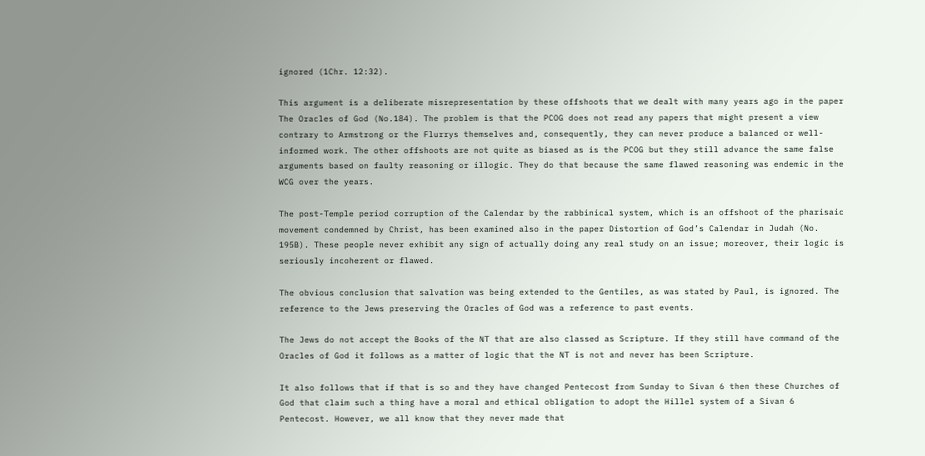ignored (1Chr. 12:32).

This argument is a deliberate misrepresentation by these offshoots that we dealt with many years ago in the paper The Oracles of God (No.184). The problem is that the PCOG does not read any papers that might present a view contrary to Armstrong or the Flurrys themselves and, consequently, they can never produce a balanced or well-informed work. The other offshoots are not quite as biased as is the PCOG but they still advance the same false arguments based on faulty reasoning or illogic. They do that because the same flawed reasoning was endemic in the WCG over the years.

The post-Temple period corruption of the Calendar by the rabbinical system, which is an offshoot of the pharisaic movement condemned by Christ, has been examined also in the paper Distortion of God’s Calendar in Judah (No. 195B). These people never exhibit any sign of actually doing any real study on an issue; moreover, their logic is seriously incoherent or flawed.

The obvious conclusion that salvation was being extended to the Gentiles, as was stated by Paul, is ignored. The reference to the Jews preserving the Oracles of God was a reference to past events.

The Jews do not accept the Books of the NT that are also classed as Scripture. If they still have command of the Oracles of God it follows as a matter of logic that the NT is not and never has been Scripture.

It also follows that if that is so and they have changed Pentecost from Sunday to Sivan 6 then these Churches of God that claim such a thing have a moral and ethical obligation to adopt the Hillel system of a Sivan 6 Pentecost. However, we all know that they never made that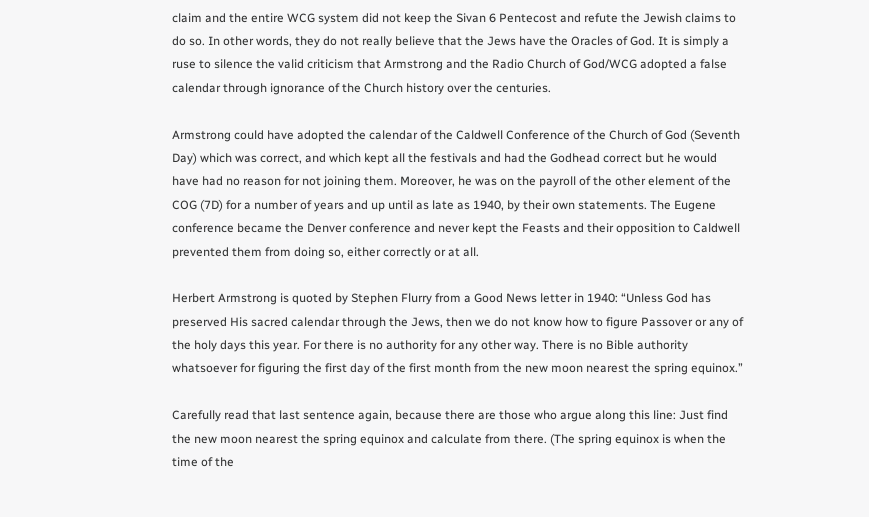claim and the entire WCG system did not keep the Sivan 6 Pentecost and refute the Jewish claims to do so. In other words, they do not really believe that the Jews have the Oracles of God. It is simply a ruse to silence the valid criticism that Armstrong and the Radio Church of God/WCG adopted a false calendar through ignorance of the Church history over the centuries.

Armstrong could have adopted the calendar of the Caldwell Conference of the Church of God (Seventh Day) which was correct, and which kept all the festivals and had the Godhead correct but he would have had no reason for not joining them. Moreover, he was on the payroll of the other element of the COG (7D) for a number of years and up until as late as 1940, by their own statements. The Eugene conference became the Denver conference and never kept the Feasts and their opposition to Caldwell prevented them from doing so, either correctly or at all.

Herbert Armstrong is quoted by Stephen Flurry from a Good News letter in 1940: “Unless God has preserved His sacred calendar through the Jews, then we do not know how to figure Passover or any of the holy days this year. For there is no authority for any other way. There is no Bible authority whatsoever for figuring the first day of the first month from the new moon nearest the spring equinox.”

Carefully read that last sentence again, because there are those who argue along this line: Just find the new moon nearest the spring equinox and calculate from there. (The spring equinox is when the time of the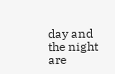day and the night are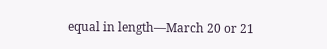equal in length—March 20 or 21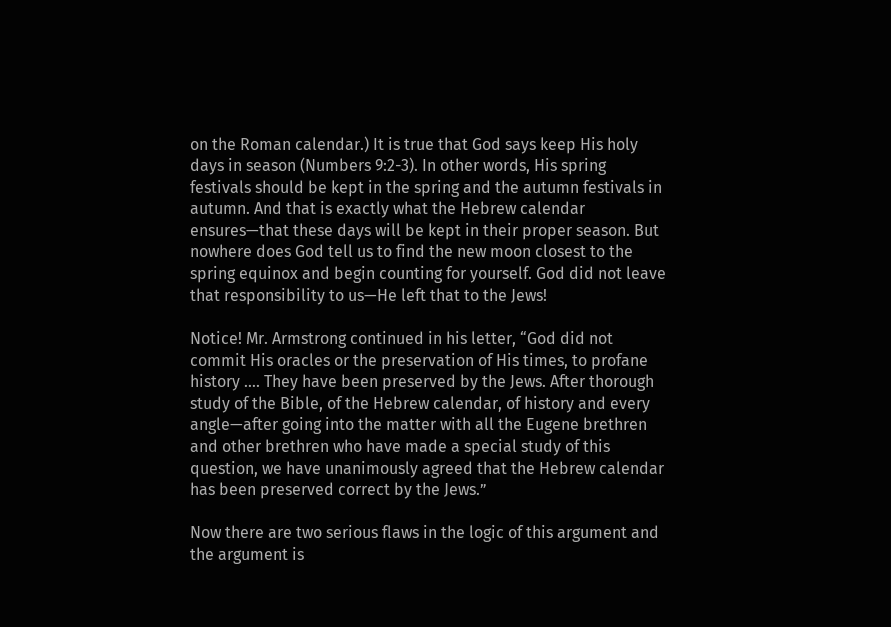on the Roman calendar.) It is true that God says keep His holy days in season (Numbers 9:2-3). In other words, His spring festivals should be kept in the spring and the autumn festivals in autumn. And that is exactly what the Hebrew calendar ensures—that these days will be kept in their proper season. But nowhere does God tell us to find the new moon closest to the spring equinox and begin counting for yourself. God did not leave that responsibility to us—He left that to the Jews!

Notice! Mr. Armstrong continued in his letter, “God did not commit His oracles or the preservation of His times, to profane history …. They have been preserved by the Jews. After thorough study of the Bible, of the Hebrew calendar, of history and every angle—after going into the matter with all the Eugene brethren and other brethren who have made a special study of this question, we have unanimously agreed that the Hebrew calendar has been preserved correct by the Jews.”

Now there are two serious flaws in the logic of this argument and the argument is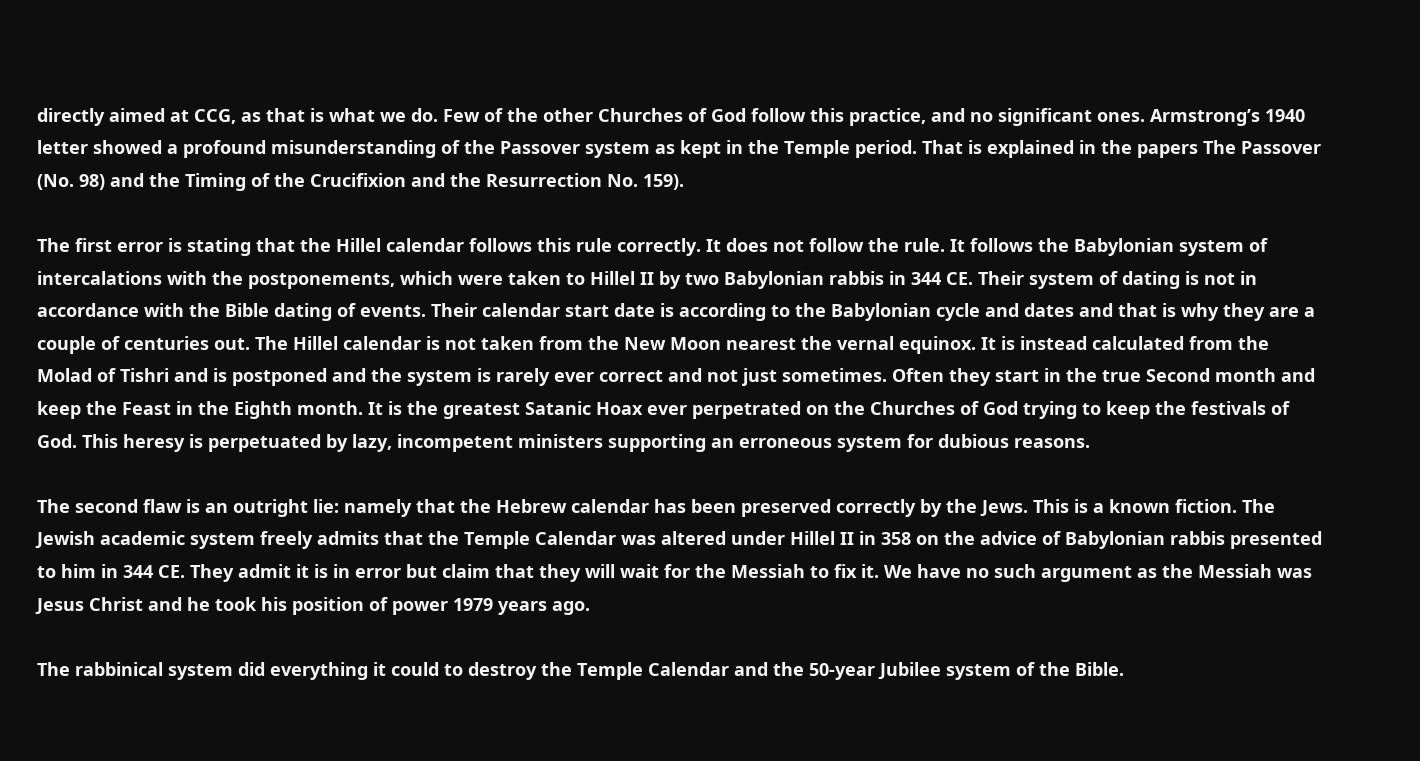directly aimed at CCG, as that is what we do. Few of the other Churches of God follow this practice, and no significant ones. Armstrong’s 1940 letter showed a profound misunderstanding of the Passover system as kept in the Temple period. That is explained in the papers The Passover (No. 98) and the Timing of the Crucifixion and the Resurrection No. 159).

The first error is stating that the Hillel calendar follows this rule correctly. It does not follow the rule. It follows the Babylonian system of intercalations with the postponements, which were taken to Hillel II by two Babylonian rabbis in 344 CE. Their system of dating is not in accordance with the Bible dating of events. Their calendar start date is according to the Babylonian cycle and dates and that is why they are a couple of centuries out. The Hillel calendar is not taken from the New Moon nearest the vernal equinox. It is instead calculated from the Molad of Tishri and is postponed and the system is rarely ever correct and not just sometimes. Often they start in the true Second month and keep the Feast in the Eighth month. It is the greatest Satanic Hoax ever perpetrated on the Churches of God trying to keep the festivals of God. This heresy is perpetuated by lazy, incompetent ministers supporting an erroneous system for dubious reasons.

The second flaw is an outright lie: namely that the Hebrew calendar has been preserved correctly by the Jews. This is a known fiction. The Jewish academic system freely admits that the Temple Calendar was altered under Hillel II in 358 on the advice of Babylonian rabbis presented to him in 344 CE. They admit it is in error but claim that they will wait for the Messiah to fix it. We have no such argument as the Messiah was Jesus Christ and he took his position of power 1979 years ago.

The rabbinical system did everything it could to destroy the Temple Calendar and the 50-year Jubilee system of the Bible.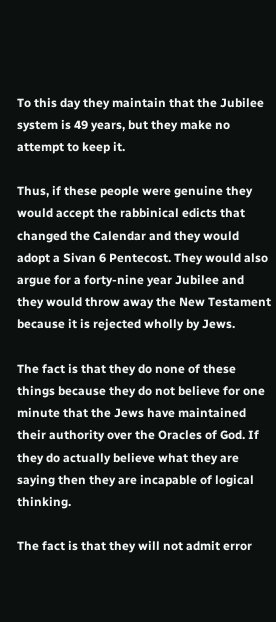To this day they maintain that the Jubilee system is 49 years, but they make no attempt to keep it.

Thus, if these people were genuine they would accept the rabbinical edicts that changed the Calendar and they would adopt a Sivan 6 Pentecost. They would also argue for a forty-nine year Jubilee and they would throw away the New Testament because it is rejected wholly by Jews.

The fact is that they do none of these things because they do not believe for one minute that the Jews have maintained their authority over the Oracles of God. If they do actually believe what they are saying then they are incapable of logical thinking.

The fact is that they will not admit error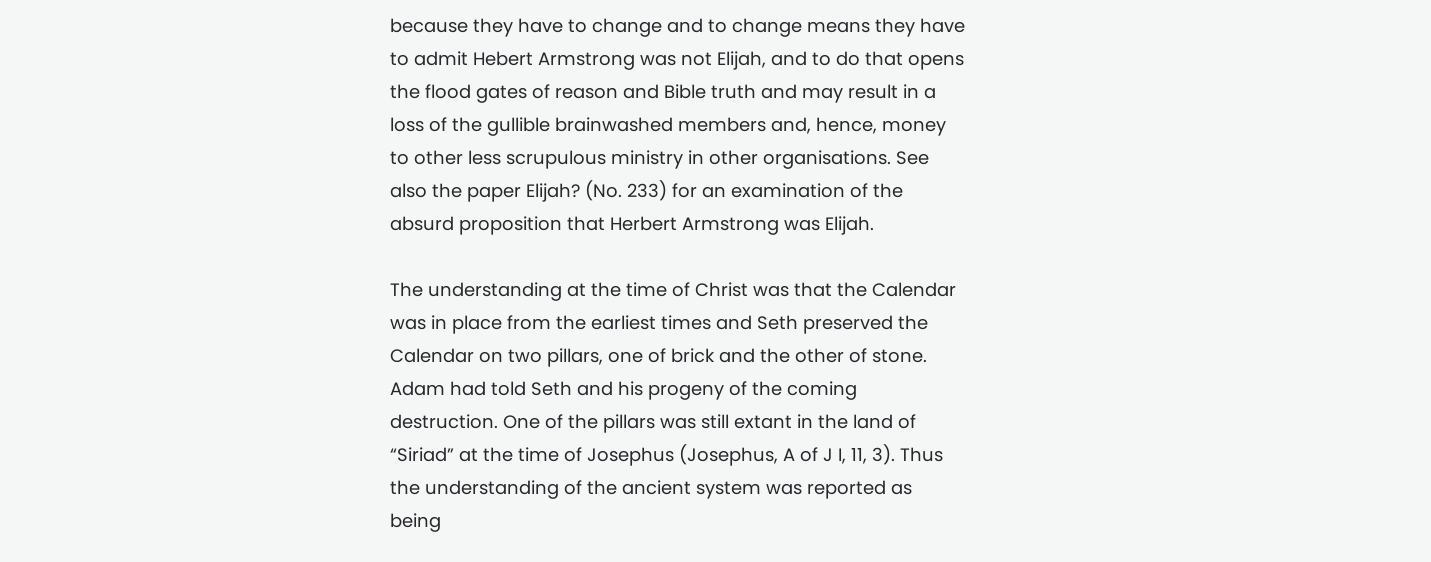because they have to change and to change means they have to admit Hebert Armstrong was not Elijah, and to do that opens the flood gates of reason and Bible truth and may result in a loss of the gullible brainwashed members and, hence, money to other less scrupulous ministry in other organisations. See also the paper Elijah? (No. 233) for an examination of the absurd proposition that Herbert Armstrong was Elijah.

The understanding at the time of Christ was that the Calendar was in place from the earliest times and Seth preserved the Calendar on two pillars, one of brick and the other of stone. Adam had told Seth and his progeny of the coming destruction. One of the pillars was still extant in the land of “Siriad” at the time of Josephus (Josephus, A of J I, 11, 3). Thus the understanding of the ancient system was reported as being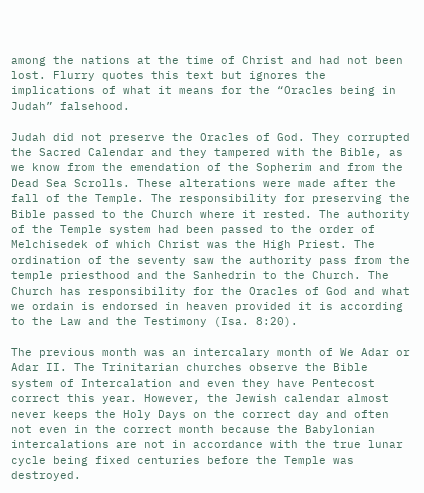among the nations at the time of Christ and had not been lost. Flurry quotes this text but ignores the implications of what it means for the “Oracles being in Judah” falsehood.

Judah did not preserve the Oracles of God. They corrupted the Sacred Calendar and they tampered with the Bible, as we know from the emendation of the Sopherim and from the Dead Sea Scrolls. These alterations were made after the fall of the Temple. The responsibility for preserving the Bible passed to the Church where it rested. The authority of the Temple system had been passed to the order of Melchisedek of which Christ was the High Priest. The ordination of the seventy saw the authority pass from the temple priesthood and the Sanhedrin to the Church. The Church has responsibility for the Oracles of God and what we ordain is endorsed in heaven provided it is according to the Law and the Testimony (Isa. 8:20).

The previous month was an intercalary month of We Adar or Adar II. The Trinitarian churches observe the Bible system of Intercalation and even they have Pentecost correct this year. However, the Jewish calendar almost never keeps the Holy Days on the correct day and often not even in the correct month because the Babylonian intercalations are not in accordance with the true lunar cycle being fixed centuries before the Temple was destroyed.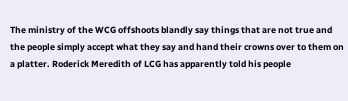The ministry of the WCG offshoots blandly say things that are not true and the people simply accept what they say and hand their crowns over to them on a platter. Roderick Meredith of LCG has apparently told his people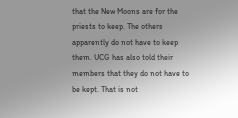that the New Moons are for the priests to keep. The others apparently do not have to keep them. UCG has also told their members that they do not have to be kept. That is not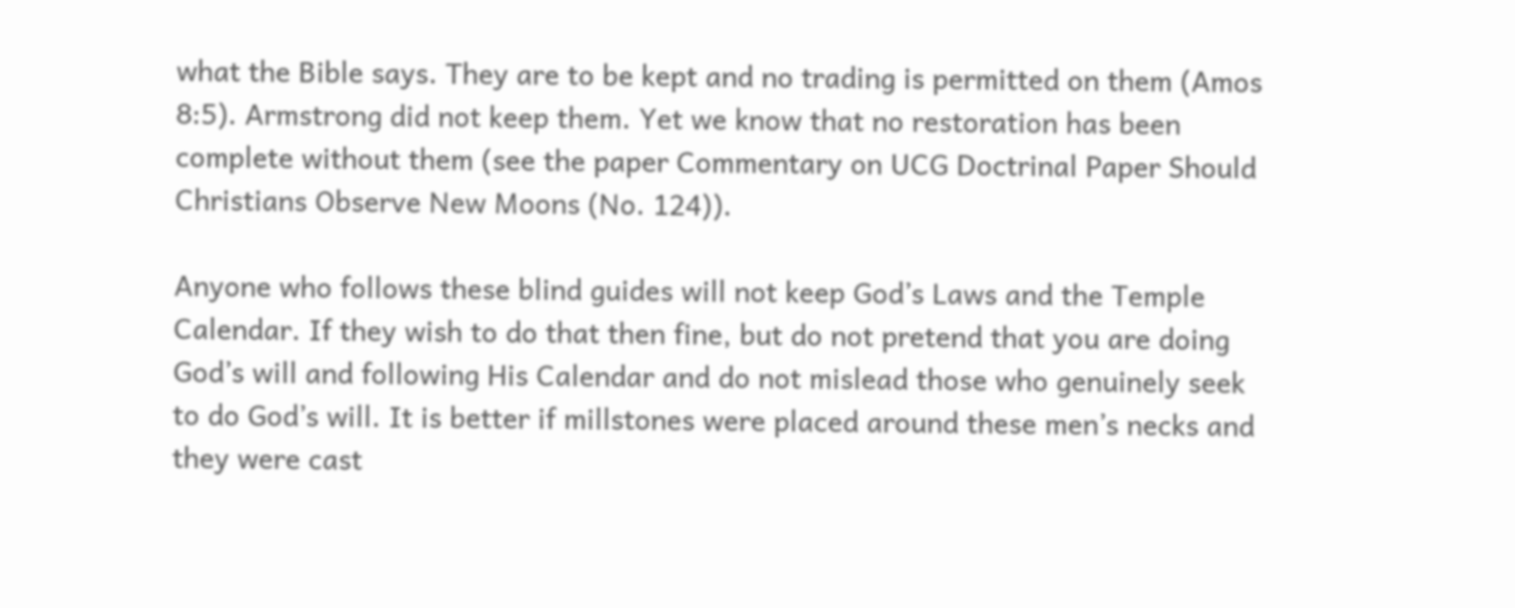what the Bible says. They are to be kept and no trading is permitted on them (Amos 8:5). Armstrong did not keep them. Yet we know that no restoration has been complete without them (see the paper Commentary on UCG Doctrinal Paper Should Christians Observe New Moons (No. 124)).

Anyone who follows these blind guides will not keep God’s Laws and the Temple Calendar. If they wish to do that then fine, but do not pretend that you are doing God’s will and following His Calendar and do not mislead those who genuinely seek to do God’s will. It is better if millstones were placed around these men’s necks and they were cast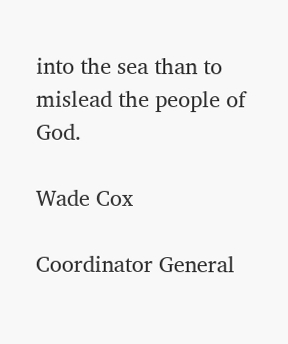into the sea than to mislead the people of God.

Wade Cox

Coordinator General